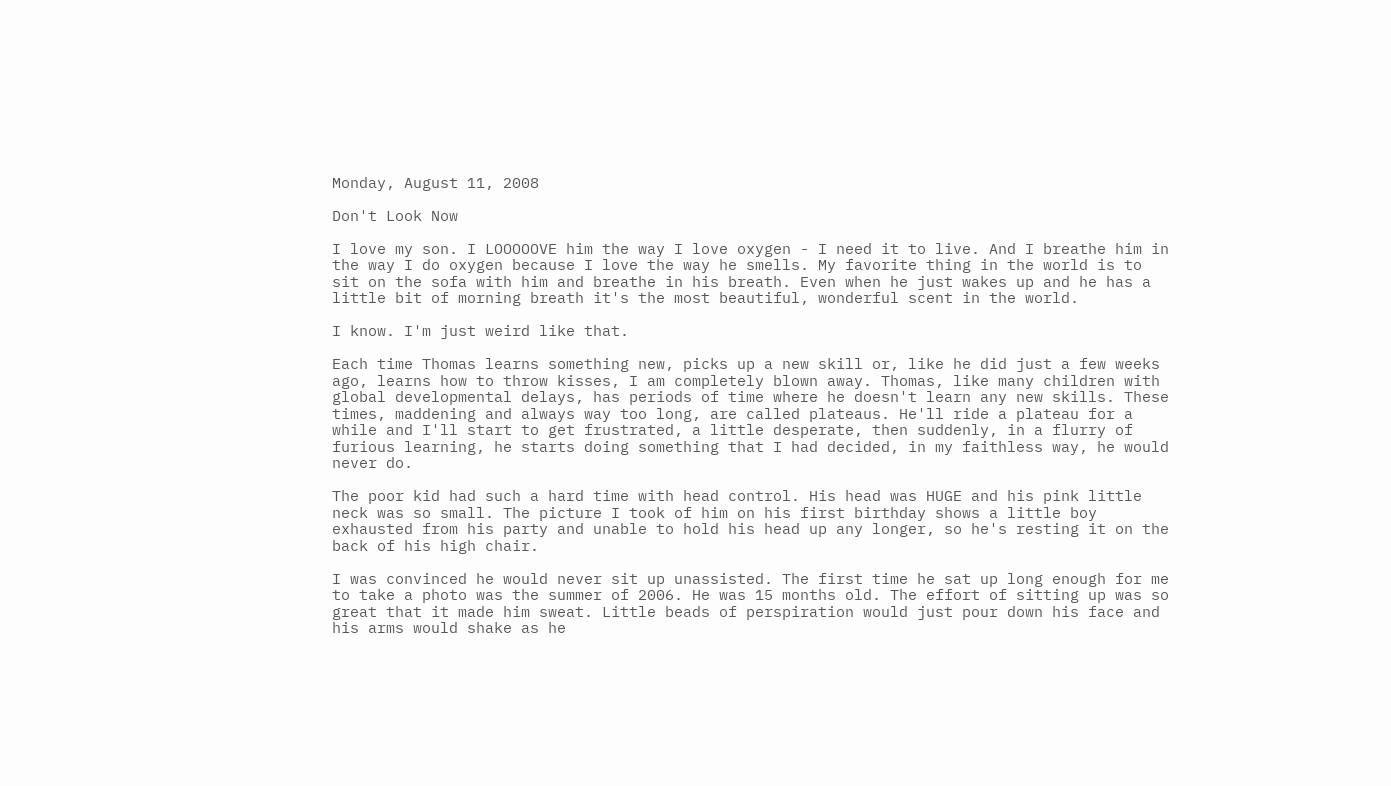Monday, August 11, 2008

Don't Look Now

I love my son. I LOOOOOVE him the way I love oxygen - I need it to live. And I breathe him in the way I do oxygen because I love the way he smells. My favorite thing in the world is to sit on the sofa with him and breathe in his breath. Even when he just wakes up and he has a little bit of morning breath it's the most beautiful, wonderful scent in the world.

I know. I'm just weird like that.

Each time Thomas learns something new, picks up a new skill or, like he did just a few weeks ago, learns how to throw kisses, I am completely blown away. Thomas, like many children with global developmental delays, has periods of time where he doesn't learn any new skills. These times, maddening and always way too long, are called plateaus. He'll ride a plateau for a while and I'll start to get frustrated, a little desperate, then suddenly, in a flurry of furious learning, he starts doing something that I had decided, in my faithless way, he would never do.

The poor kid had such a hard time with head control. His head was HUGE and his pink little neck was so small. The picture I took of him on his first birthday shows a little boy exhausted from his party and unable to hold his head up any longer, so he's resting it on the back of his high chair.

I was convinced he would never sit up unassisted. The first time he sat up long enough for me to take a photo was the summer of 2006. He was 15 months old. The effort of sitting up was so great that it made him sweat. Little beads of perspiration would just pour down his face and his arms would shake as he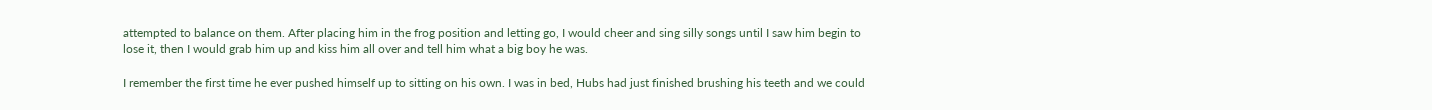attempted to balance on them. After placing him in the frog position and letting go, I would cheer and sing silly songs until I saw him begin to lose it, then I would grab him up and kiss him all over and tell him what a big boy he was.

I remember the first time he ever pushed himself up to sitting on his own. I was in bed, Hubs had just finished brushing his teeth and we could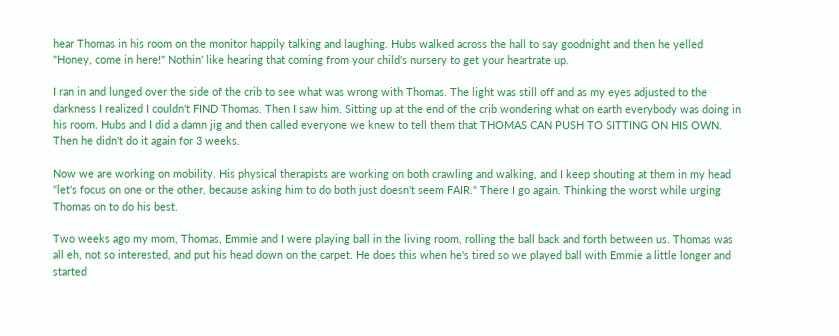hear Thomas in his room on the monitor happily talking and laughing. Hubs walked across the hall to say goodnight and then he yelled "Honey, come in here!" Nothin' like hearing that coming from your child's nursery to get your heartrate up.

I ran in and lunged over the side of the crib to see what was wrong with Thomas. The light was still off and as my eyes adjusted to the darkness I realized I couldn't FIND Thomas. Then I saw him. Sitting up at the end of the crib wondering what on earth everybody was doing in his room. Hubs and I did a damn jig and then called everyone we knew to tell them that THOMAS CAN PUSH TO SITTING ON HIS OWN. Then he didn't do it again for 3 weeks.

Now we are working on mobility. His physical therapists are working on both crawling and walking, and I keep shouting at them in my head "let's focus on one or the other, because asking him to do both just doesn't seem FAIR." There I go again. Thinking the worst while urging Thomas on to do his best.

Two weeks ago my mom, Thomas, Emmie and I were playing ball in the living room, rolling the ball back and forth between us. Thomas was all eh, not so interested, and put his head down on the carpet. He does this when he's tired so we played ball with Emmie a little longer and started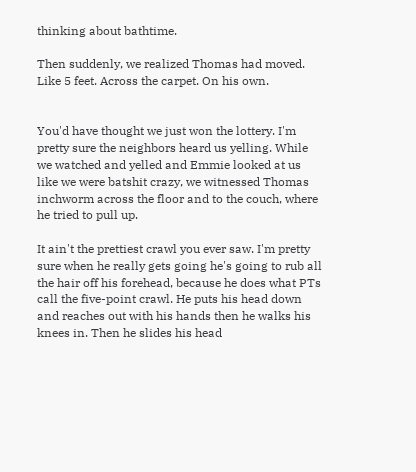thinking about bathtime.

Then suddenly, we realized Thomas had moved. Like 5 feet. Across the carpet. On his own.


You'd have thought we just won the lottery. I'm pretty sure the neighbors heard us yelling. While we watched and yelled and Emmie looked at us like we were batshit crazy, we witnessed Thomas inchworm across the floor and to the couch, where he tried to pull up.

It ain't the prettiest crawl you ever saw. I'm pretty sure when he really gets going he's going to rub all the hair off his forehead, because he does what PTs call the five-point crawl. He puts his head down and reaches out with his hands then he walks his knees in. Then he slides his head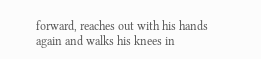forward, reaches out with his hands again and walks his knees in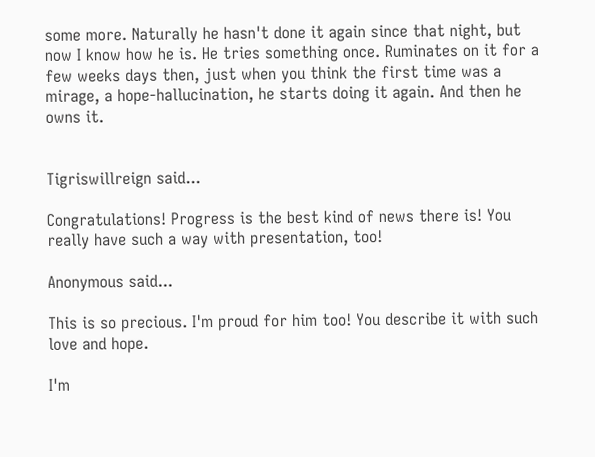some more. Naturally he hasn't done it again since that night, but now I know how he is. He tries something once. Ruminates on it for a few weeks days then, just when you think the first time was a mirage, a hope-hallucination, he starts doing it again. And then he owns it.


Tigriswillreign said...

Congratulations! Progress is the best kind of news there is! You really have such a way with presentation, too!

Anonymous said...

This is so precious. I'm proud for him too! You describe it with such love and hope.

I'm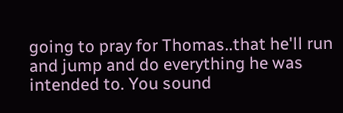going to pray for Thomas..that he'll run and jump and do everything he was intended to. You sound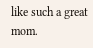like such a great mom.